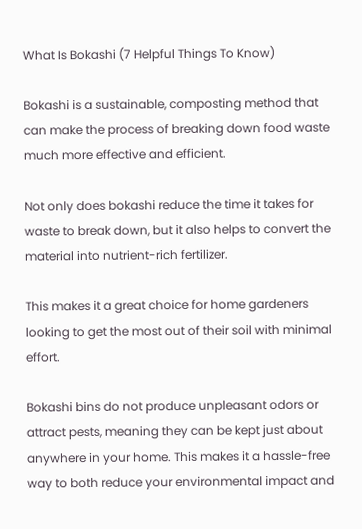What Is Bokashi (7 Helpful Things To Know)

Bokashi is a sustainable, composting method that can make the process of breaking down food waste much more effective and efficient.

Not only does bokashi reduce the time it takes for waste to break down, but it also helps to convert the material into nutrient-rich fertilizer.

This makes it a great choice for home gardeners looking to get the most out of their soil with minimal effort.

Bokashi bins do not produce unpleasant odors or attract pests, meaning they can be kept just about anywhere in your home. This makes it a hassle-free way to both reduce your environmental impact and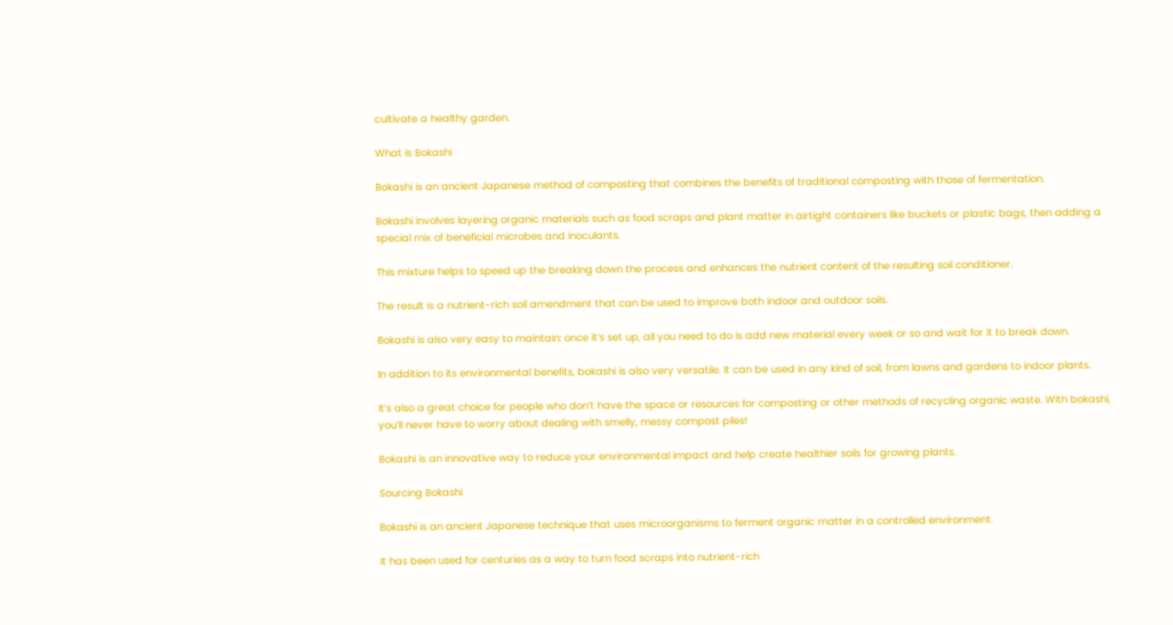cultivate a healthy garden.

What Is Bokashi

Bokashi is an ancient Japanese method of composting that combines the benefits of traditional composting with those of fermentation.

Bokashi involves layering organic materials such as food scraps and plant matter in airtight containers like buckets or plastic bags, then adding a special mix of beneficial microbes and inoculants.

This mixture helps to speed up the breaking down the process and enhances the nutrient content of the resulting soil conditioner.

The result is a nutrient-rich soil amendment that can be used to improve both indoor and outdoor soils.

Bokashi is also very easy to maintain: once it’s set up, all you need to do is add new material every week or so and wait for it to break down.

In addition to its environmental benefits, bokashi is also very versatile. It can be used in any kind of soil, from lawns and gardens to indoor plants.

It’s also a great choice for people who don’t have the space or resources for composting or other methods of recycling organic waste. With bokashi, you’ll never have to worry about dealing with smelly, messy compost piles!

Bokashi is an innovative way to reduce your environmental impact and help create healthier soils for growing plants.

Sourcing Bokashi

Bokashi is an ancient Japanese technique that uses microorganisms to ferment organic matter in a controlled environment.

It has been used for centuries as a way to turn food scraps into nutrient-rich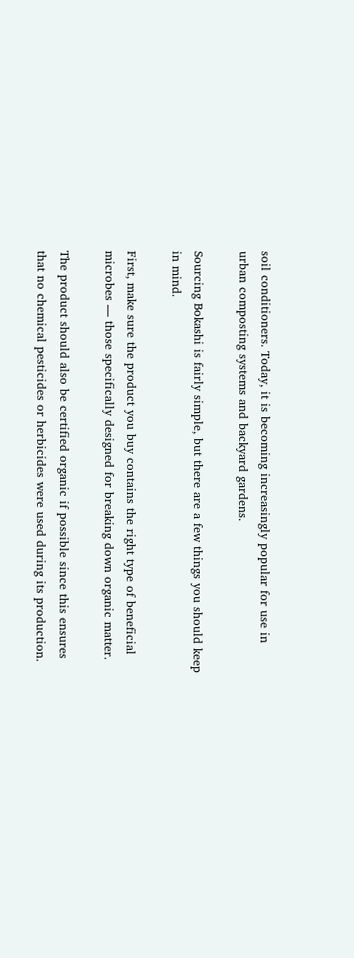soil conditioners. Today, it is becoming increasingly popular for use in urban composting systems and backyard gardens.

Sourcing Bokashi is fairly simple, but there are a few things you should keep in mind.

First, make sure the product you buy contains the right type of beneficial microbes — those specifically designed for breaking down organic matter.

The product should also be certified organic if possible since this ensures that no chemical pesticides or herbicides were used during its production.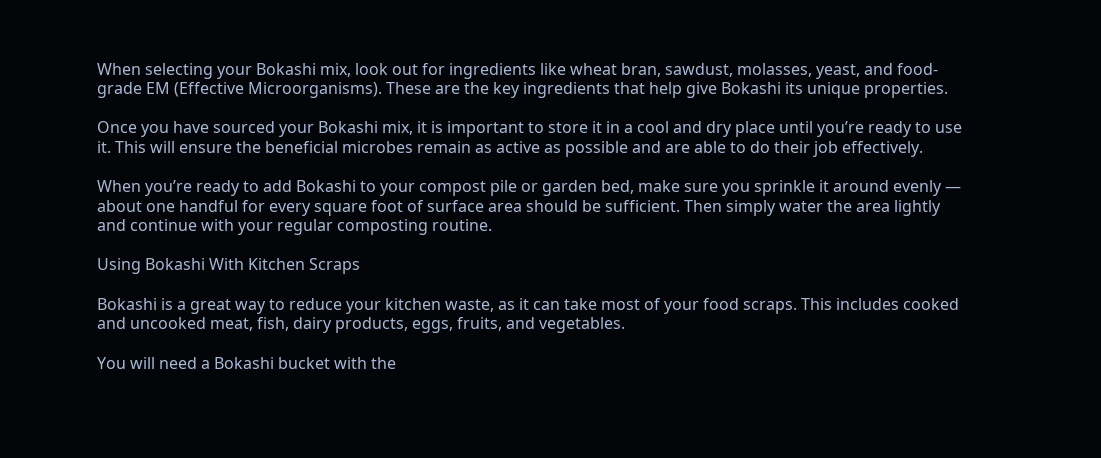When selecting your Bokashi mix, look out for ingredients like wheat bran, sawdust, molasses, yeast, and food-grade EM (Effective Microorganisms). These are the key ingredients that help give Bokashi its unique properties.

Once you have sourced your Bokashi mix, it is important to store it in a cool and dry place until you’re ready to use it. This will ensure the beneficial microbes remain as active as possible and are able to do their job effectively.

When you’re ready to add Bokashi to your compost pile or garden bed, make sure you sprinkle it around evenly — about one handful for every square foot of surface area should be sufficient. Then simply water the area lightly and continue with your regular composting routine.

Using Bokashi With Kitchen Scraps

Bokashi is a great way to reduce your kitchen waste, as it can take most of your food scraps. This includes cooked and uncooked meat, fish, dairy products, eggs, fruits, and vegetables.

You will need a Bokashi bucket with the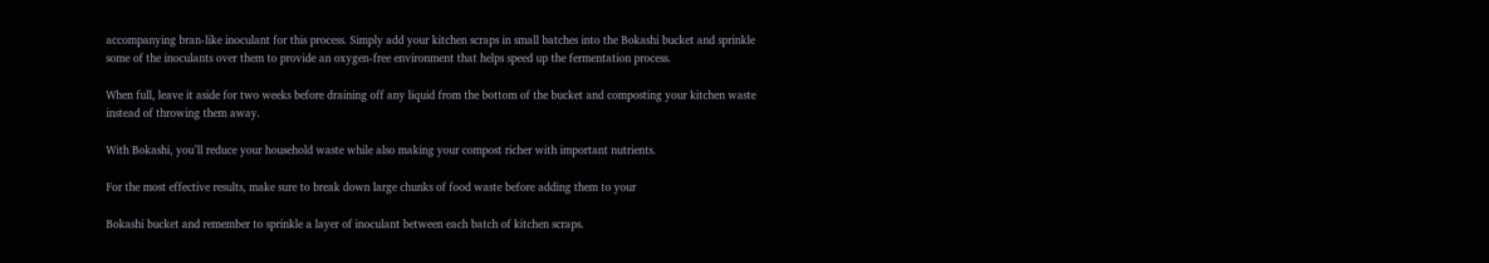accompanying bran-like inoculant for this process. Simply add your kitchen scraps in small batches into the Bokashi bucket and sprinkle some of the inoculants over them to provide an oxygen-free environment that helps speed up the fermentation process.

When full, leave it aside for two weeks before draining off any liquid from the bottom of the bucket and composting your kitchen waste instead of throwing them away.

With Bokashi, you’ll reduce your household waste while also making your compost richer with important nutrients.

For the most effective results, make sure to break down large chunks of food waste before adding them to your

Bokashi bucket and remember to sprinkle a layer of inoculant between each batch of kitchen scraps.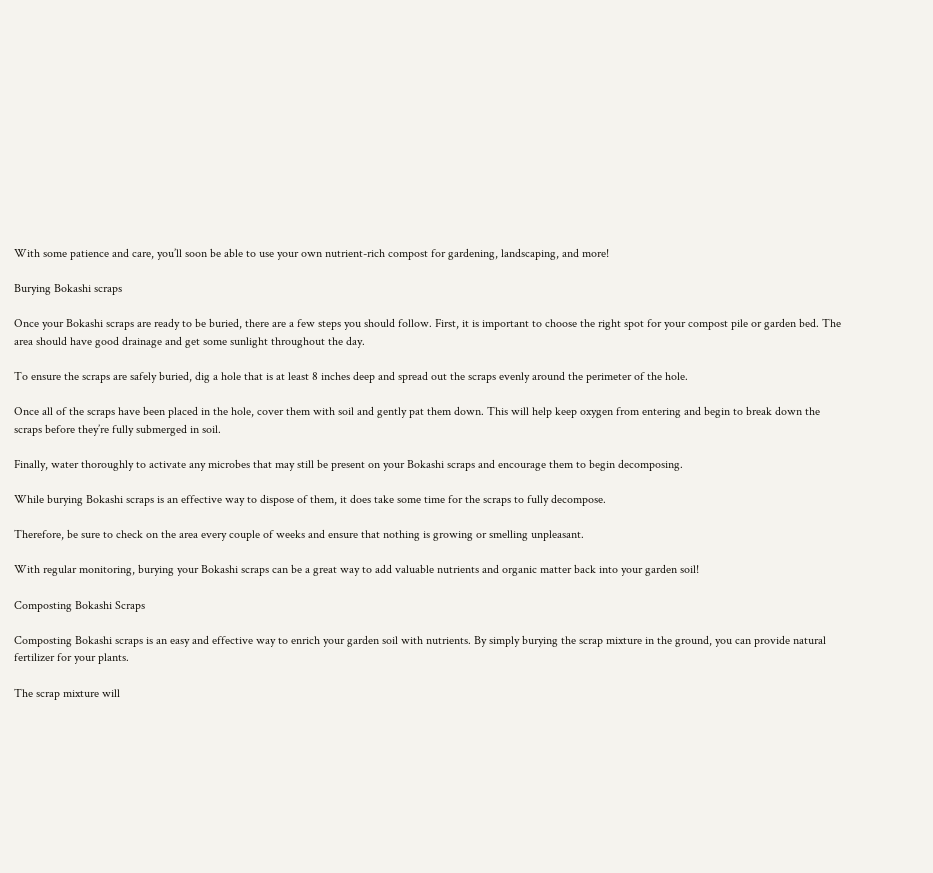With some patience and care, you’ll soon be able to use your own nutrient-rich compost for gardening, landscaping, and more!

Burying Bokashi scraps

Once your Bokashi scraps are ready to be buried, there are a few steps you should follow. First, it is important to choose the right spot for your compost pile or garden bed. The area should have good drainage and get some sunlight throughout the day.

To ensure the scraps are safely buried, dig a hole that is at least 8 inches deep and spread out the scraps evenly around the perimeter of the hole.

Once all of the scraps have been placed in the hole, cover them with soil and gently pat them down. This will help keep oxygen from entering and begin to break down the scraps before they’re fully submerged in soil.

Finally, water thoroughly to activate any microbes that may still be present on your Bokashi scraps and encourage them to begin decomposing.

While burying Bokashi scraps is an effective way to dispose of them, it does take some time for the scraps to fully decompose.

Therefore, be sure to check on the area every couple of weeks and ensure that nothing is growing or smelling unpleasant.

With regular monitoring, burying your Bokashi scraps can be a great way to add valuable nutrients and organic matter back into your garden soil!

Composting Bokashi Scraps

Composting Bokashi scraps is an easy and effective way to enrich your garden soil with nutrients. By simply burying the scrap mixture in the ground, you can provide natural fertilizer for your plants.

The scrap mixture will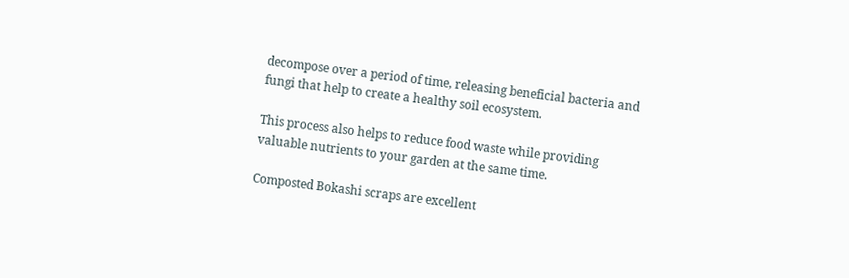decompose over a period of time, releasing beneficial bacteria and fungi that help to create a healthy soil ecosystem.

This process also helps to reduce food waste while providing valuable nutrients to your garden at the same time.

Composted Bokashi scraps are excellent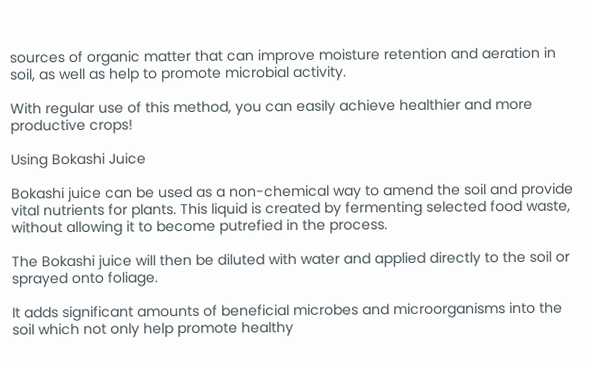sources of organic matter that can improve moisture retention and aeration in soil, as well as help to promote microbial activity.

With regular use of this method, you can easily achieve healthier and more productive crops!

Using Bokashi Juice

Bokashi juice can be used as a non-chemical way to amend the soil and provide vital nutrients for plants. This liquid is created by fermenting selected food waste, without allowing it to become putrefied in the process.

The Bokashi juice will then be diluted with water and applied directly to the soil or sprayed onto foliage.

It adds significant amounts of beneficial microbes and microorganisms into the soil which not only help promote healthy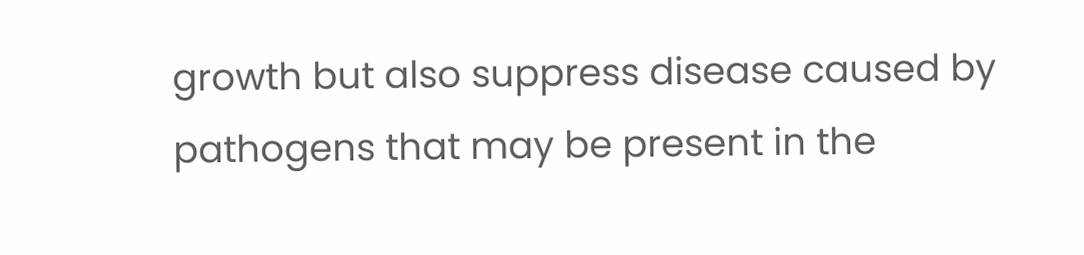growth but also suppress disease caused by pathogens that may be present in the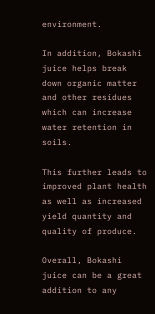environment.

In addition, Bokashi juice helps break down organic matter and other residues which can increase water retention in soils.

This further leads to improved plant health as well as increased yield quantity and quality of produce.

Overall, Bokashi juice can be a great addition to any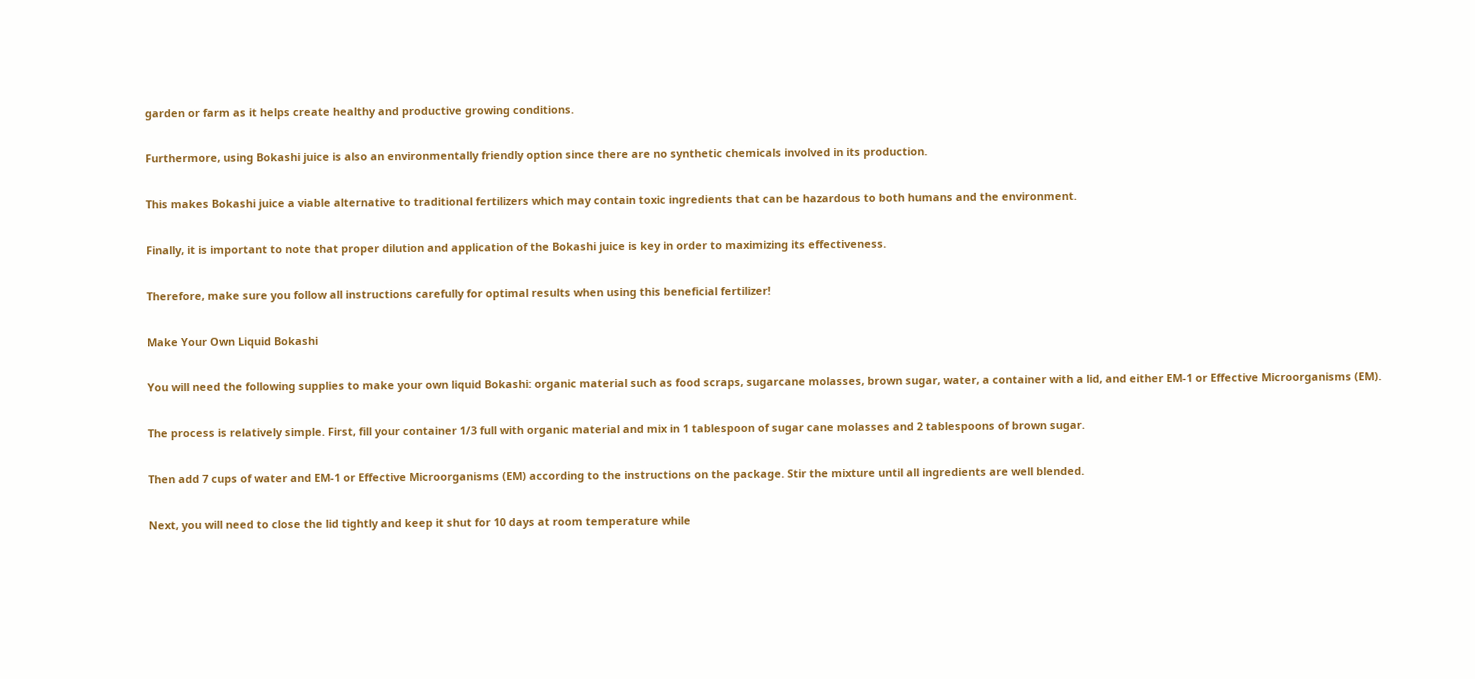garden or farm as it helps create healthy and productive growing conditions.

Furthermore, using Bokashi juice is also an environmentally friendly option since there are no synthetic chemicals involved in its production.

This makes Bokashi juice a viable alternative to traditional fertilizers which may contain toxic ingredients that can be hazardous to both humans and the environment.

Finally, it is important to note that proper dilution and application of the Bokashi juice is key in order to maximizing its effectiveness.

Therefore, make sure you follow all instructions carefully for optimal results when using this beneficial fertilizer!

Make Your Own Liquid Bokashi

You will need the following supplies to make your own liquid Bokashi: organic material such as food scraps, sugarcane molasses, brown sugar, water, a container with a lid, and either EM-1 or Effective Microorganisms (EM).

The process is relatively simple. First, fill your container 1/3 full with organic material and mix in 1 tablespoon of sugar cane molasses and 2 tablespoons of brown sugar.

Then add 7 cups of water and EM-1 or Effective Microorganisms (EM) according to the instructions on the package. Stir the mixture until all ingredients are well blended.

Next, you will need to close the lid tightly and keep it shut for 10 days at room temperature while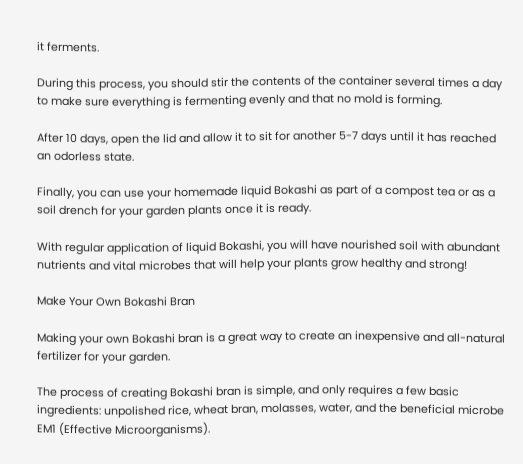it ferments.

During this process, you should stir the contents of the container several times a day to make sure everything is fermenting evenly and that no mold is forming.

After 10 days, open the lid and allow it to sit for another 5-7 days until it has reached an odorless state.

Finally, you can use your homemade liquid Bokashi as part of a compost tea or as a soil drench for your garden plants once it is ready.

With regular application of liquid Bokashi, you will have nourished soil with abundant nutrients and vital microbes that will help your plants grow healthy and strong!

Make Your Own Bokashi Bran

Making your own Bokashi bran is a great way to create an inexpensive and all-natural fertilizer for your garden.

The process of creating Bokashi bran is simple, and only requires a few basic ingredients: unpolished rice, wheat bran, molasses, water, and the beneficial microbe EM1 (Effective Microorganisms).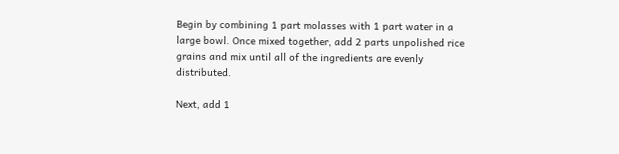Begin by combining 1 part molasses with 1 part water in a large bowl. Once mixed together, add 2 parts unpolished rice grains and mix until all of the ingredients are evenly distributed.

Next, add 1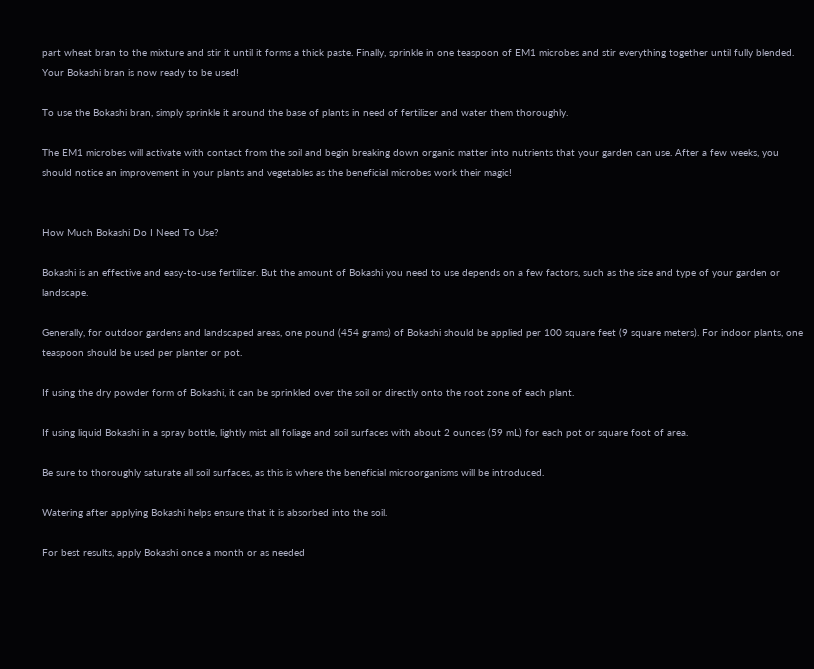part wheat bran to the mixture and stir it until it forms a thick paste. Finally, sprinkle in one teaspoon of EM1 microbes and stir everything together until fully blended. Your Bokashi bran is now ready to be used!

To use the Bokashi bran, simply sprinkle it around the base of plants in need of fertilizer and water them thoroughly.

The EM1 microbes will activate with contact from the soil and begin breaking down organic matter into nutrients that your garden can use. After a few weeks, you should notice an improvement in your plants and vegetables as the beneficial microbes work their magic!


How Much Bokashi Do I Need To Use?

Bokashi is an effective and easy-to-use fertilizer. But the amount of Bokashi you need to use depends on a few factors, such as the size and type of your garden or landscape.

Generally, for outdoor gardens and landscaped areas, one pound (454 grams) of Bokashi should be applied per 100 square feet (9 square meters). For indoor plants, one teaspoon should be used per planter or pot.

If using the dry powder form of Bokashi, it can be sprinkled over the soil or directly onto the root zone of each plant.

If using liquid Bokashi in a spray bottle, lightly mist all foliage and soil surfaces with about 2 ounces (59 mL) for each pot or square foot of area.

Be sure to thoroughly saturate all soil surfaces, as this is where the beneficial microorganisms will be introduced.

Watering after applying Bokashi helps ensure that it is absorbed into the soil.

For best results, apply Bokashi once a month or as needed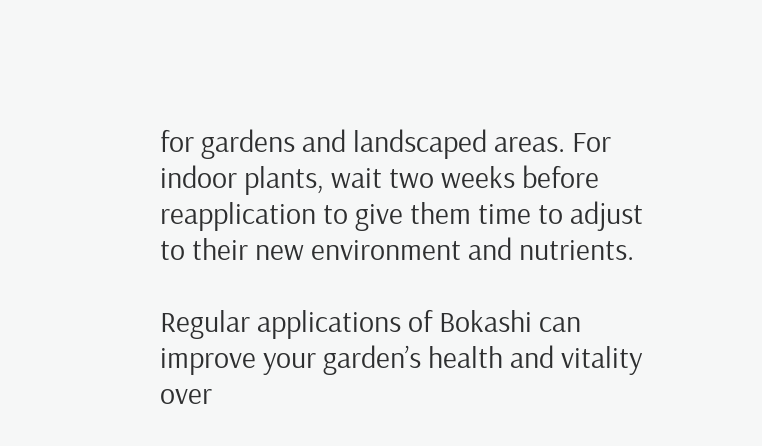for gardens and landscaped areas. For indoor plants, wait two weeks before reapplication to give them time to adjust to their new environment and nutrients.

Regular applications of Bokashi can improve your garden’s health and vitality over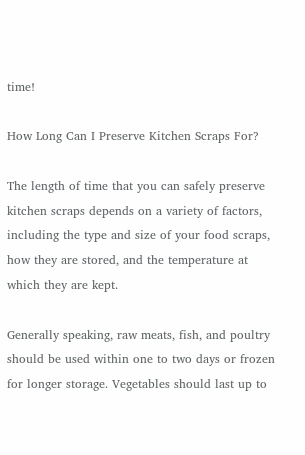time!

How Long Can I Preserve Kitchen Scraps For?

The length of time that you can safely preserve kitchen scraps depends on a variety of factors, including the type and size of your food scraps, how they are stored, and the temperature at which they are kept.

Generally speaking, raw meats, fish, and poultry should be used within one to two days or frozen for longer storage. Vegetables should last up to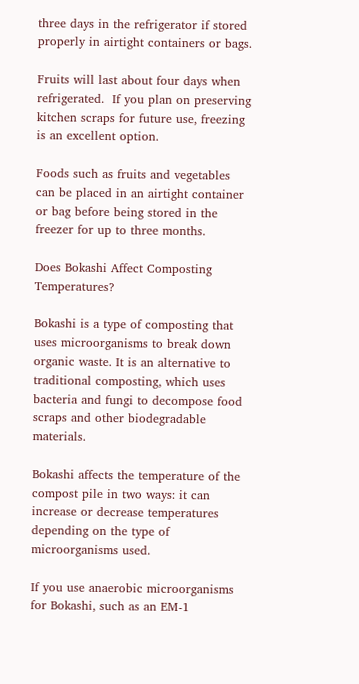three days in the refrigerator if stored properly in airtight containers or bags.

Fruits will last about four days when refrigerated.  If you plan on preserving kitchen scraps for future use, freezing is an excellent option.

Foods such as fruits and vegetables can be placed in an airtight container or bag before being stored in the freezer for up to three months.

Does Bokashi Affect Composting Temperatures?

Bokashi is a type of composting that uses microorganisms to break down organic waste. It is an alternative to traditional composting, which uses bacteria and fungi to decompose food scraps and other biodegradable materials.

Bokashi affects the temperature of the compost pile in two ways: it can increase or decrease temperatures depending on the type of microorganisms used.

If you use anaerobic microorganisms for Bokashi, such as an EM-1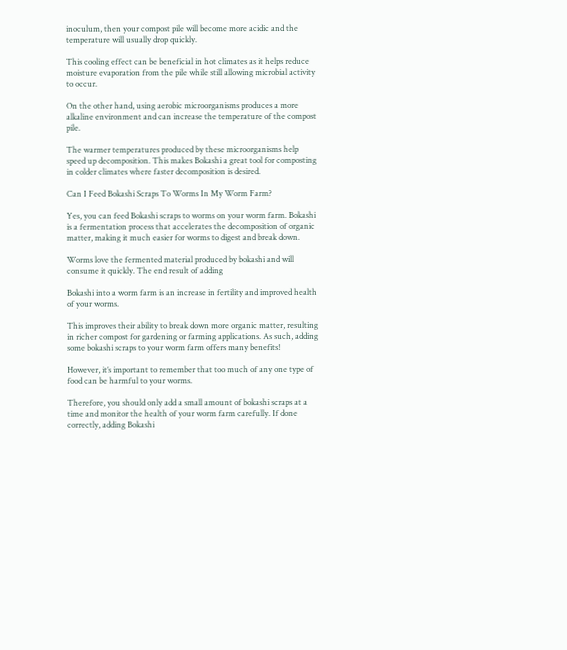inoculum, then your compost pile will become more acidic and the temperature will usually drop quickly.

This cooling effect can be beneficial in hot climates as it helps reduce moisture evaporation from the pile while still allowing microbial activity to occur.

On the other hand, using aerobic microorganisms produces a more alkaline environment and can increase the temperature of the compost pile.

The warmer temperatures produced by these microorganisms help speed up decomposition. This makes Bokashi a great tool for composting in colder climates where faster decomposition is desired.

Can I Feed Bokashi Scraps To Worms In My Worm Farm?

Yes, you can feed Bokashi scraps to worms on your worm farm. Bokashi is a fermentation process that accelerates the decomposition of organic matter, making it much easier for worms to digest and break down.

Worms love the fermented material produced by bokashi and will consume it quickly. The end result of adding

Bokashi into a worm farm is an increase in fertility and improved health of your worms.

This improves their ability to break down more organic matter, resulting in richer compost for gardening or farming applications. As such, adding some bokashi scraps to your worm farm offers many benefits!

However, it’s important to remember that too much of any one type of food can be harmful to your worms.

Therefore, you should only add a small amount of bokashi scraps at a time and monitor the health of your worm farm carefully. If done correctly, adding Bokashi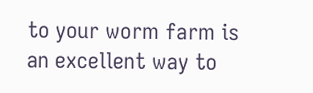to your worm farm is an excellent way to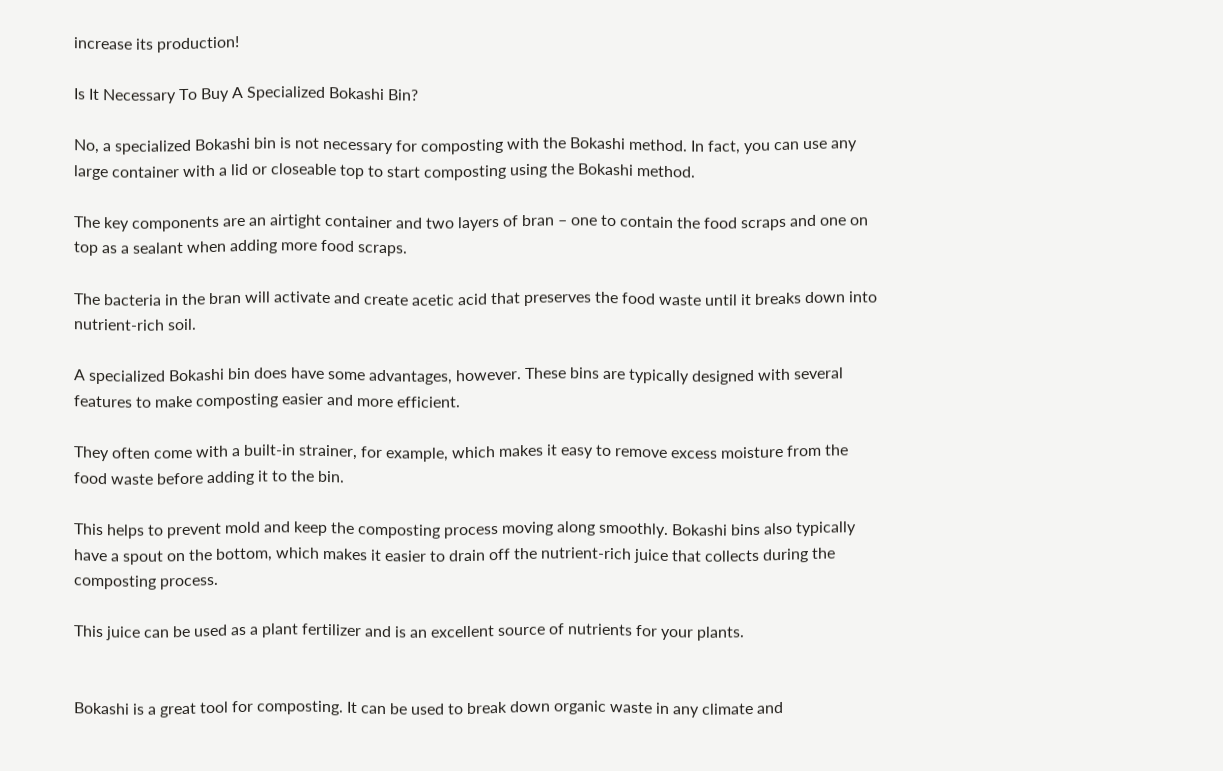increase its production!

Is It Necessary To Buy A Specialized Bokashi Bin?

No, a specialized Bokashi bin is not necessary for composting with the Bokashi method. In fact, you can use any large container with a lid or closeable top to start composting using the Bokashi method.

The key components are an airtight container and two layers of bran – one to contain the food scraps and one on top as a sealant when adding more food scraps.

The bacteria in the bran will activate and create acetic acid that preserves the food waste until it breaks down into nutrient-rich soil.

A specialized Bokashi bin does have some advantages, however. These bins are typically designed with several features to make composting easier and more efficient.

They often come with a built-in strainer, for example, which makes it easy to remove excess moisture from the food waste before adding it to the bin.

This helps to prevent mold and keep the composting process moving along smoothly. Bokashi bins also typically have a spout on the bottom, which makes it easier to drain off the nutrient-rich juice that collects during the composting process.

This juice can be used as a plant fertilizer and is an excellent source of nutrients for your plants.


Bokashi is a great tool for composting. It can be used to break down organic waste in any climate and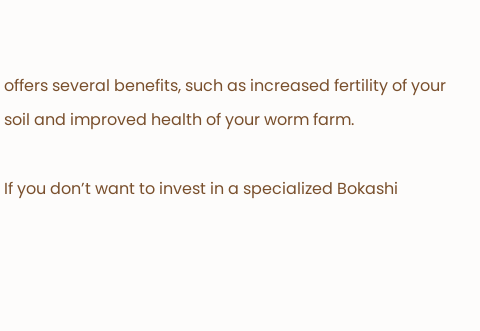offers several benefits, such as increased fertility of your soil and improved health of your worm farm.

If you don’t want to invest in a specialized Bokashi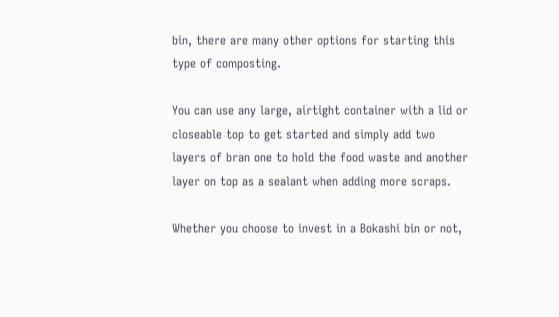bin, there are many other options for starting this type of composting.

You can use any large, airtight container with a lid or closeable top to get started and simply add two layers of bran one to hold the food waste and another layer on top as a sealant when adding more scraps.

Whether you choose to invest in a Bokashi bin or not,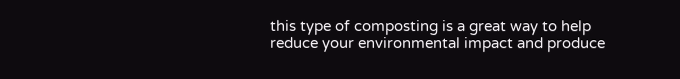this type of composting is a great way to help reduce your environmental impact and produce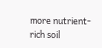more nutrient-rich soil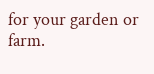for your garden or farm.